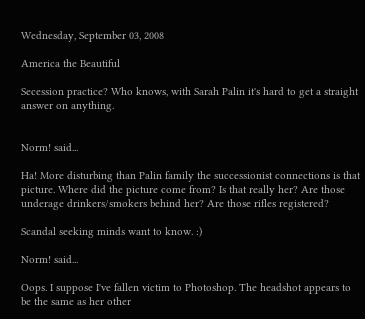Wednesday, September 03, 2008

America the Beautiful

Secession practice? Who knows, with Sarah Palin it's hard to get a straight answer on anything.


Norm! said...

Ha! More disturbing than Palin family the successionist connections is that picture. Where did the picture come from? Is that really her? Are those underage drinkers/smokers behind her? Are those rifles registered?

Scandal seeking minds want to know. :)

Norm! said...

Oops. I suppose I've fallen victim to Photoshop. The headshot appears to be the same as her other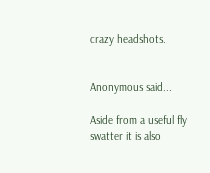crazy headshots.


Anonymous said...

Aside from a useful fly swatter it is also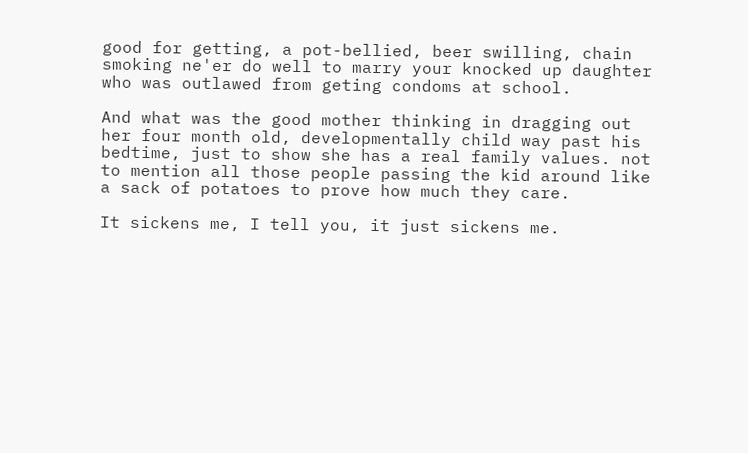good for getting, a pot-bellied, beer swilling, chain smoking ne'er do well to marry your knocked up daughter who was outlawed from geting condoms at school.

And what was the good mother thinking in dragging out her four month old, developmentally child way past his bedtime, just to show she has a real family values. not to mention all those people passing the kid around like a sack of potatoes to prove how much they care.

It sickens me, I tell you, it just sickens me.